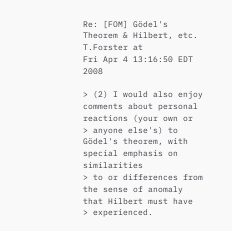Re: [FOM] Gödel's Theorem & Hilbert, etc. T.Forster at
Fri Apr 4 13:16:50 EDT 2008

> (2) I would also enjoy comments about personal reactions (your own or
> anyone else's) to Gödel's theorem, with special emphasis on similarities
> to or differences from the sense of anomaly that Hilbert must have
> experienced.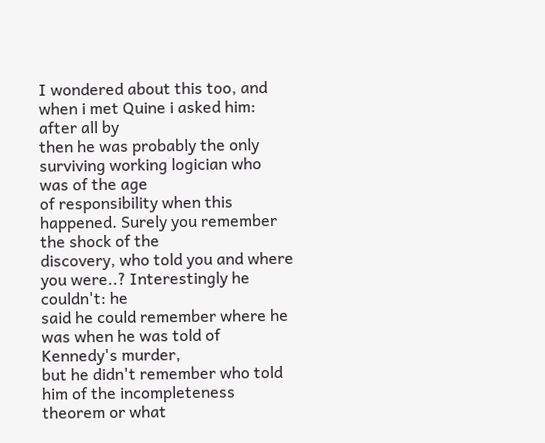I wondered about this too, and when i met Quine i asked him: after all by
then he was probably the only surviving working logician who was of the age
of responsibility when this happened. Surely you remember the shock of the
discovery, who told you and where you were..? Interestingly he couldn't: he
said he could remember where he was when he was told of Kennedy's murder,
but he didn't remember who told him of the incompleteness theorem or what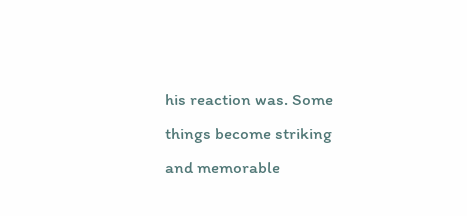his reaction was. Some things become striking and memorable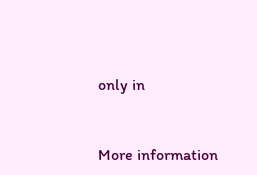only in



More information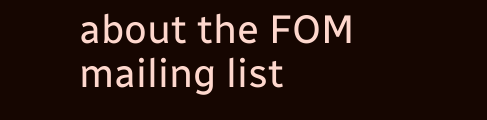about the FOM mailing list